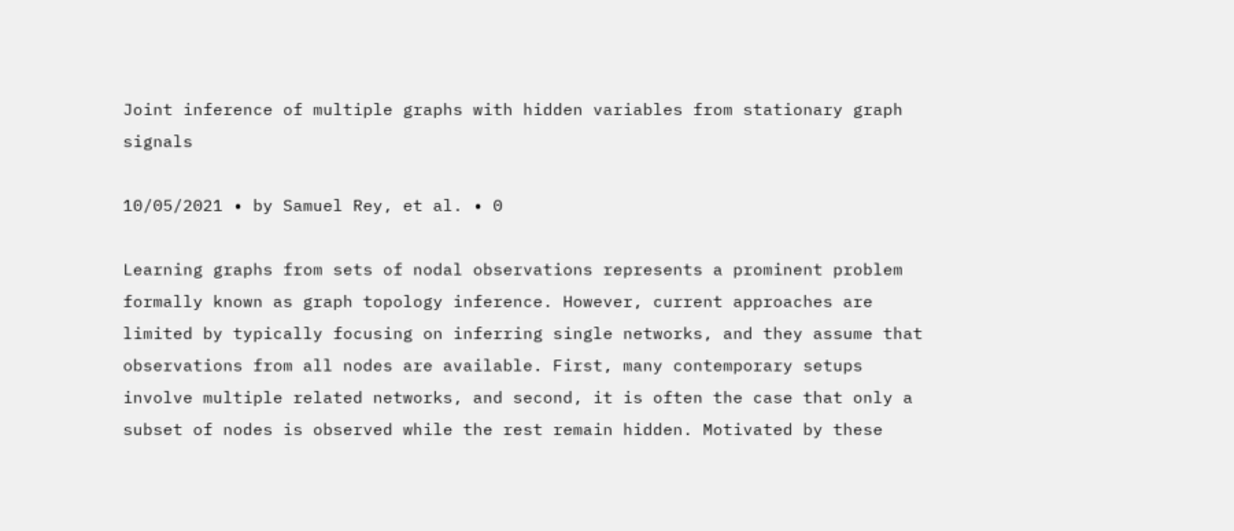Joint inference of multiple graphs with hidden variables from stationary graph signals

10/05/2021 ∙ by Samuel Rey, et al. ∙ 0

Learning graphs from sets of nodal observations represents a prominent problem formally known as graph topology inference. However, current approaches are limited by typically focusing on inferring single networks, and they assume that observations from all nodes are available. First, many contemporary setups involve multiple related networks, and second, it is often the case that only a subset of nodes is observed while the rest remain hidden. Motivated by these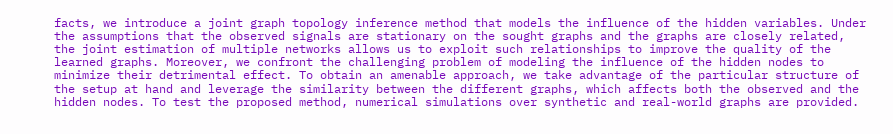facts, we introduce a joint graph topology inference method that models the influence of the hidden variables. Under the assumptions that the observed signals are stationary on the sought graphs and the graphs are closely related, the joint estimation of multiple networks allows us to exploit such relationships to improve the quality of the learned graphs. Moreover, we confront the challenging problem of modeling the influence of the hidden nodes to minimize their detrimental effect. To obtain an amenable approach, we take advantage of the particular structure of the setup at hand and leverage the similarity between the different graphs, which affects both the observed and the hidden nodes. To test the proposed method, numerical simulations over synthetic and real-world graphs are provided.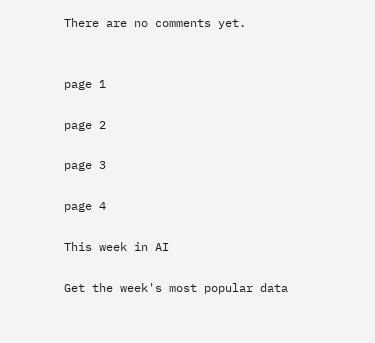There are no comments yet.


page 1

page 2

page 3

page 4

This week in AI

Get the week's most popular data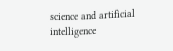science and artificial intelligence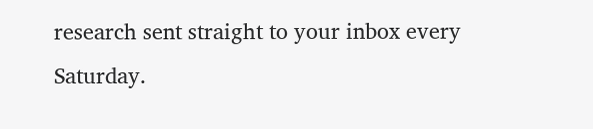research sent straight to your inbox every Saturday.